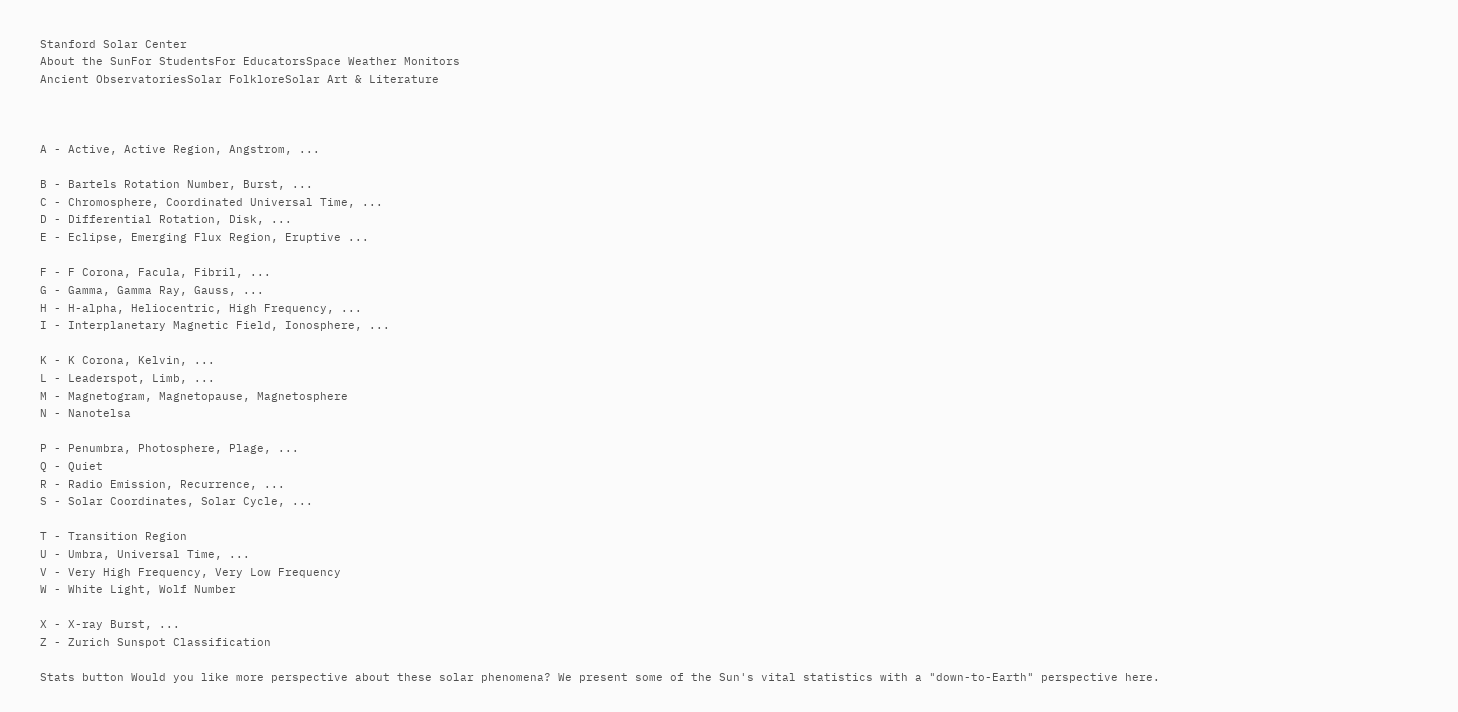Stanford Solar Center
About the SunFor StudentsFor EducatorsSpace Weather Monitors
Ancient ObservatoriesSolar FolkloreSolar Art & Literature



A - Active, Active Region, Angstrom, ...

B - Bartels Rotation Number, Burst, ...
C - Chromosphere, Coordinated Universal Time, ...
D - Differential Rotation, Disk, ...
E - Eclipse, Emerging Flux Region, Eruptive ...

F - F Corona, Facula, Fibril, ...
G - Gamma, Gamma Ray, Gauss, ...
H - H-alpha, Heliocentric, High Frequency, ...
I - Interplanetary Magnetic Field, Ionosphere, ...

K - K Corona, Kelvin, ...
L - Leaderspot, Limb, ...
M - Magnetogram, Magnetopause, Magnetosphere
N - Nanotelsa

P - Penumbra, Photosphere, Plage, ...
Q - Quiet
R - Radio Emission, Recurrence, ...
S - Solar Coordinates, Solar Cycle, ...

T - Transition Region
U - Umbra, Universal Time, ...
V - Very High Frequency, Very Low Frequency
W - White Light, Wolf Number

X - X-ray Burst, ...
Z - Zurich Sunspot Classification

Stats button Would you like more perspective about these solar phenomena? We present some of the Sun's vital statistics with a "down-to-Earth" perspective here.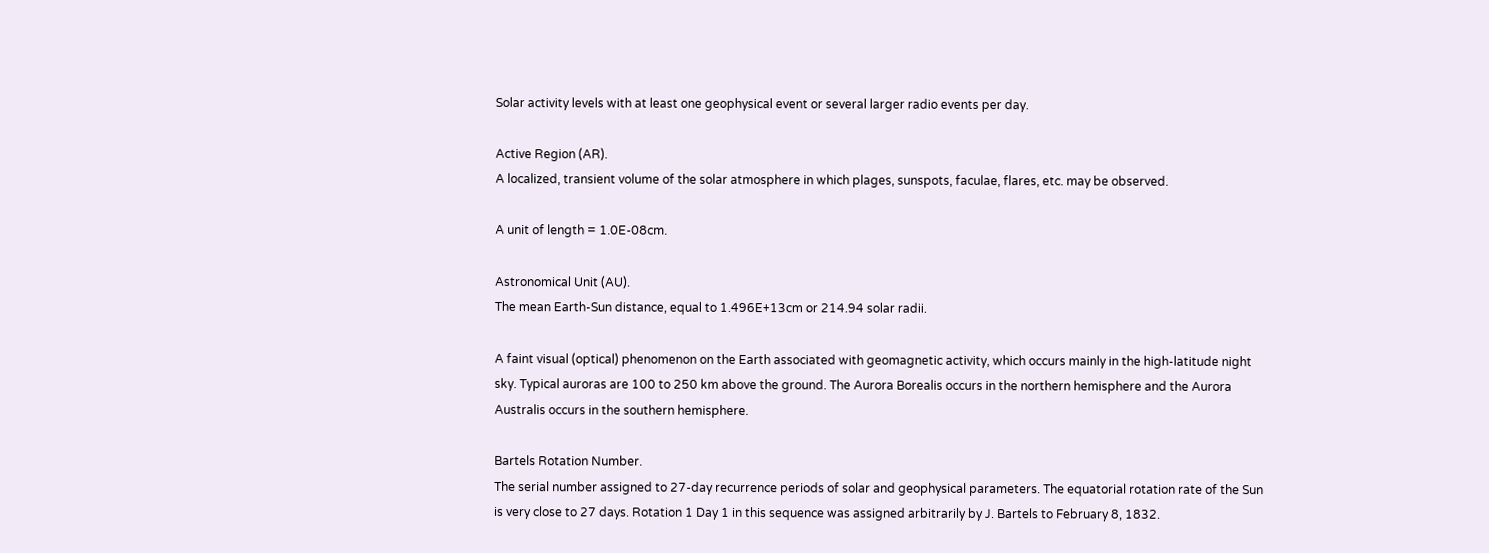Solar activity levels with at least one geophysical event or several larger radio events per day.

Active Region (AR).
A localized, transient volume of the solar atmosphere in which plages, sunspots, faculae, flares, etc. may be observed.

A unit of length = 1.0E-08cm.

Astronomical Unit (AU).
The mean Earth-Sun distance, equal to 1.496E+13cm or 214.94 solar radii.

A faint visual (optical) phenomenon on the Earth associated with geomagnetic activity, which occurs mainly in the high-latitude night sky. Typical auroras are 100 to 250 km above the ground. The Aurora Borealis occurs in the northern hemisphere and the Aurora Australis occurs in the southern hemisphere.

Bartels Rotation Number.
The serial number assigned to 27-day recurrence periods of solar and geophysical parameters. The equatorial rotation rate of the Sun is very close to 27 days. Rotation 1 Day 1 in this sequence was assigned arbitrarily by J. Bartels to February 8, 1832.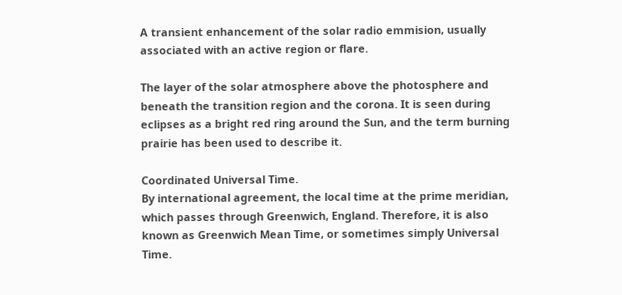A transient enhancement of the solar radio emmision, usually associated with an active region or flare.

The layer of the solar atmosphere above the photosphere and beneath the transition region and the corona. It is seen during eclipses as a bright red ring around the Sun, and the term burning prairie has been used to describe it.

Coordinated Universal Time.
By international agreement, the local time at the prime meridian, which passes through Greenwich, England. Therefore, it is also known as Greenwich Mean Time, or sometimes simply Universal Time.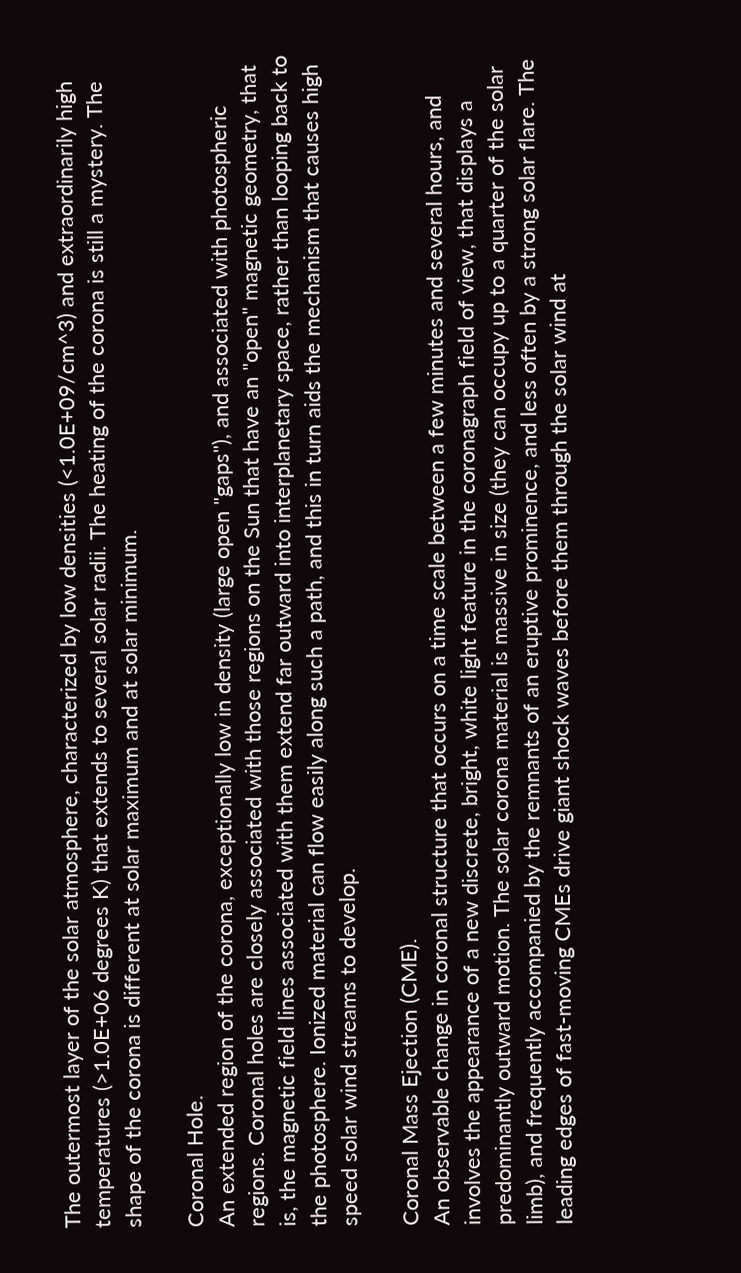The outermost layer of the solar atmosphere, characterized by low densities (<1.0E+09/cm^3) and extraordinarily high temperatures (>1.0E+06 degrees K) that extends to several solar radii. The heating of the corona is still a mystery. The shape of the corona is different at solar maximum and at solar minimum.

Coronal Hole.
An extended region of the corona, exceptionally low in density (large open "gaps"), and associated with photospheric regions. Coronal holes are closely associated with those regions on the Sun that have an "open" magnetic geometry, that is, the magnetic field lines associated with them extend far outward into interplanetary space, rather than looping back to the photosphere. Ionized material can flow easily along such a path, and this in turn aids the mechanism that causes high speed solar wind streams to develop.

Coronal Mass Ejection (CME).
An observable change in coronal structure that occurs on a time scale between a few minutes and several hours, and involves the appearance of a new discrete, bright, white light feature in the coronagraph field of view, that displays a predominantly outward motion. The solar corona material is massive in size (they can occupy up to a quarter of the solar limb), and frequently accompanied by the remnants of an eruptive prominence, and less often by a strong solar flare. The leading edges of fast-moving CMEs drive giant shock waves before them through the solar wind at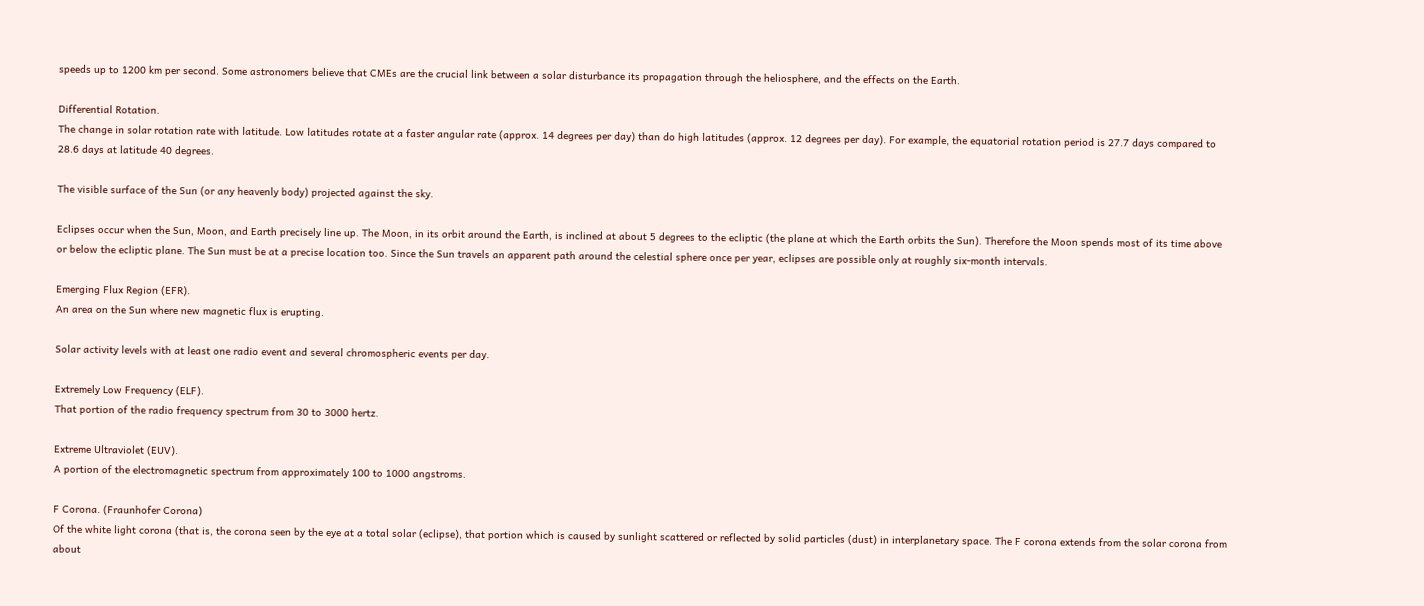speeds up to 1200 km per second. Some astronomers believe that CMEs are the crucial link between a solar disturbance its propagation through the heliosphere, and the effects on the Earth.

Differential Rotation.
The change in solar rotation rate with latitude. Low latitudes rotate at a faster angular rate (approx. 14 degrees per day) than do high latitudes (approx. 12 degrees per day). For example, the equatorial rotation period is 27.7 days compared to 28.6 days at latitude 40 degrees.

The visible surface of the Sun (or any heavenly body) projected against the sky.

Eclipses occur when the Sun, Moon, and Earth precisely line up. The Moon, in its orbit around the Earth, is inclined at about 5 degrees to the ecliptic (the plane at which the Earth orbits the Sun). Therefore the Moon spends most of its time above or below the ecliptic plane. The Sun must be at a precise location too. Since the Sun travels an apparent path around the celestial sphere once per year, eclipses are possible only at roughly six-month intervals.

Emerging Flux Region (EFR).
An area on the Sun where new magnetic flux is erupting.

Solar activity levels with at least one radio event and several chromospheric events per day.

Extremely Low Frequency (ELF).
That portion of the radio frequency spectrum from 30 to 3000 hertz.

Extreme Ultraviolet (EUV).
A portion of the electromagnetic spectrum from approximately 100 to 1000 angstroms.

F Corona. (Fraunhofer Corona)
Of the white light corona (that is, the corona seen by the eye at a total solar (eclipse), that portion which is caused by sunlight scattered or reflected by solid particles (dust) in interplanetary space. The F corona extends from the solar corona from about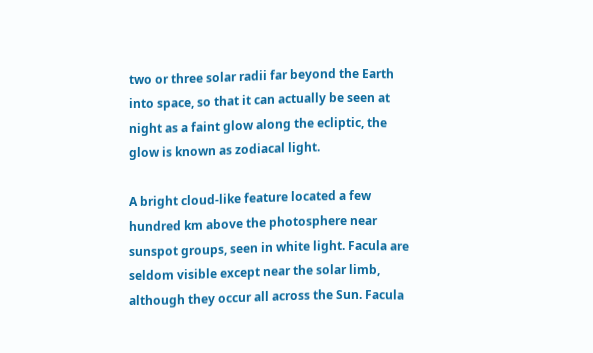two or three solar radii far beyond the Earth into space, so that it can actually be seen at night as a faint glow along the ecliptic, the glow is known as zodiacal light.

A bright cloud-like feature located a few hundred km above the photosphere near sunspot groups, seen in white light. Facula are seldom visible except near the solar limb, although they occur all across the Sun. Facula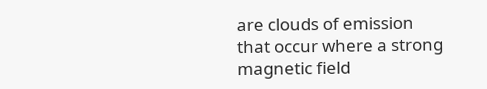are clouds of emission that occur where a strong magnetic field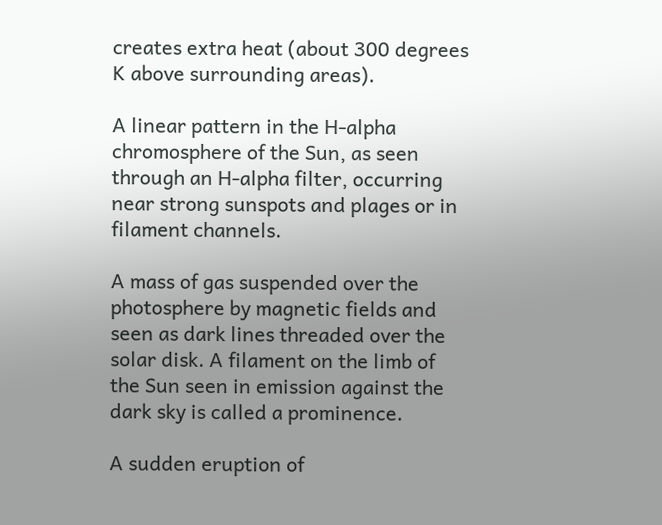creates extra heat (about 300 degrees K above surrounding areas).

A linear pattern in the H-alpha chromosphere of the Sun, as seen through an H-alpha filter, occurring near strong sunspots and plages or in filament channels.

A mass of gas suspended over the photosphere by magnetic fields and seen as dark lines threaded over the solar disk. A filament on the limb of the Sun seen in emission against the dark sky is called a prominence.

A sudden eruption of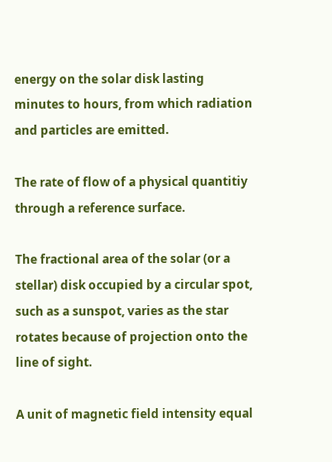energy on the solar disk lasting minutes to hours, from which radiation and particles are emitted.

The rate of flow of a physical quantitiy through a reference surface.

The fractional area of the solar (or a stellar) disk occupied by a circular spot, such as a sunspot, varies as the star rotates because of projection onto the line of sight.

A unit of magnetic field intensity equal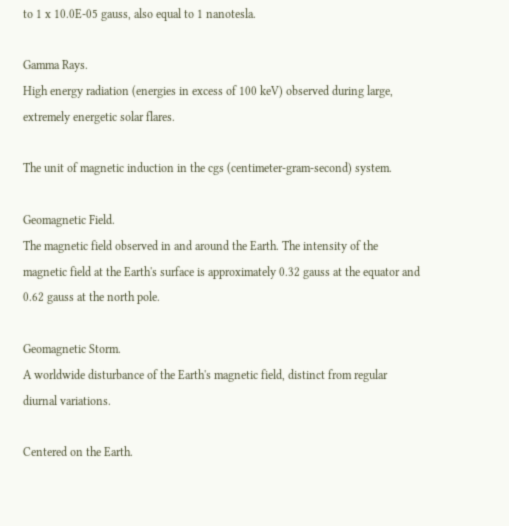to 1 x 10.0E-05 gauss, also equal to 1 nanotesla.

Gamma Rays.
High energy radiation (energies in excess of 100 keV) observed during large, extremely energetic solar flares.

The unit of magnetic induction in the cgs (centimeter-gram-second) system.

Geomagnetic Field.
The magnetic field observed in and around the Earth. The intensity of the magnetic field at the Earth's surface is approximately 0.32 gauss at the equator and 0.62 gauss at the north pole.

Geomagnetic Storm.
A worldwide disturbance of the Earth's magnetic field, distinct from regular diurnal variations.

Centered on the Earth.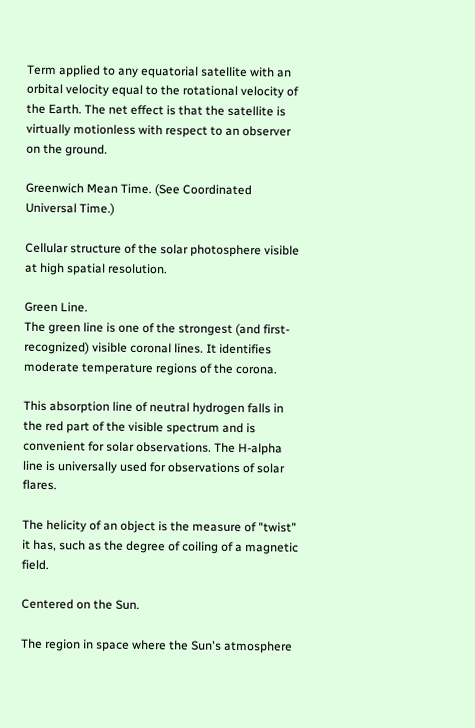Term applied to any equatorial satellite with an orbital velocity equal to the rotational velocity of the Earth. The net effect is that the satellite is virtually motionless with respect to an observer on the ground.

Greenwich Mean Time. (See Coordinated Universal Time.)

Cellular structure of the solar photosphere visible at high spatial resolution.

Green Line.
The green line is one of the strongest (and first-recognized) visible coronal lines. It identifies moderate temperature regions of the corona.

This absorption line of neutral hydrogen falls in the red part of the visible spectrum and is convenient for solar observations. The H-alpha line is universally used for observations of solar flares.

The helicity of an object is the measure of "twist" it has, such as the degree of coiling of a magnetic field.

Centered on the Sun.

The region in space where the Sun's atmosphere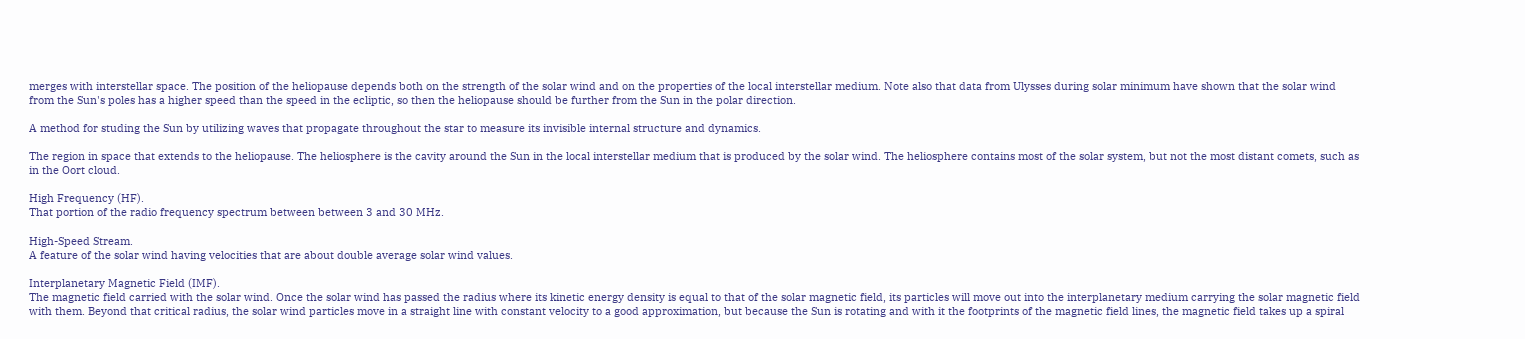merges with interstellar space. The position of the heliopause depends both on the strength of the solar wind and on the properties of the local interstellar medium. Note also that data from Ulysses during solar minimum have shown that the solar wind from the Sun's poles has a higher speed than the speed in the ecliptic, so then the heliopause should be further from the Sun in the polar direction.

A method for studing the Sun by utilizing waves that propagate throughout the star to measure its invisible internal structure and dynamics.

The region in space that extends to the heliopause. The heliosphere is the cavity around the Sun in the local interstellar medium that is produced by the solar wind. The heliosphere contains most of the solar system, but not the most distant comets, such as in the Oort cloud.

High Frequency (HF).
That portion of the radio frequency spectrum between between 3 and 30 MHz.

High-Speed Stream.
A feature of the solar wind having velocities that are about double average solar wind values.

Interplanetary Magnetic Field (IMF).
The magnetic field carried with the solar wind. Once the solar wind has passed the radius where its kinetic energy density is equal to that of the solar magnetic field, its particles will move out into the interplanetary medium carrying the solar magnetic field with them. Beyond that critical radius, the solar wind particles move in a straight line with constant velocity to a good approximation, but because the Sun is rotating and with it the footprints of the magnetic field lines, the magnetic field takes up a spiral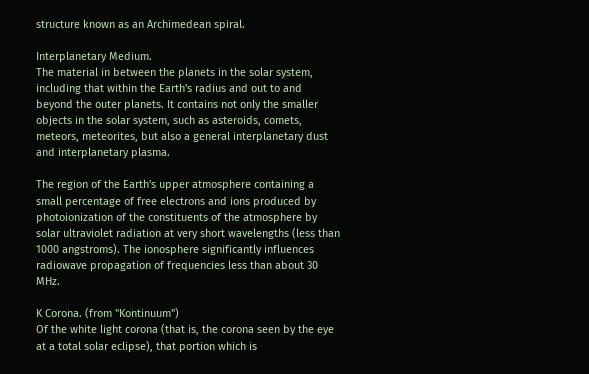structure known as an Archimedean spiral.

Interplanetary Medium.
The material in between the planets in the solar system, including that within the Earth's radius and out to and beyond the outer planets. It contains not only the smaller objects in the solar system, such as asteroids, comets, meteors, meteorites, but also a general interplanetary dust and interplanetary plasma.

The region of the Earth's upper atmosphere containing a small percentage of free electrons and ions produced by photoionization of the constituents of the atmosphere by solar ultraviolet radiation at very short wavelengths (less than 1000 angstroms). The ionosphere significantly influences radiowave propagation of frequencies less than about 30 MHz.

K Corona. (from "Kontinuum")
Of the white light corona (that is, the corona seen by the eye at a total solar eclipse), that portion which is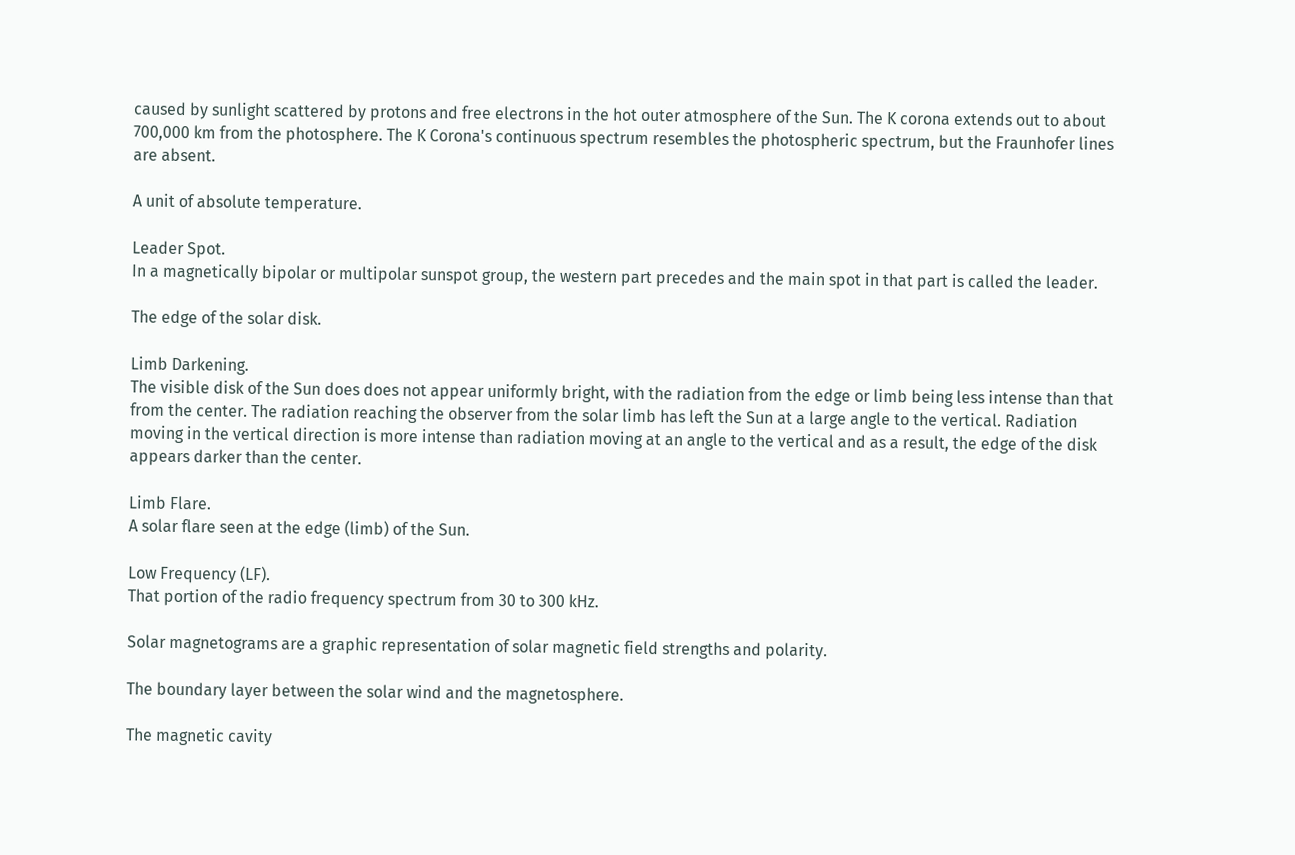caused by sunlight scattered by protons and free electrons in the hot outer atmosphere of the Sun. The K corona extends out to about 700,000 km from the photosphere. The K Corona's continuous spectrum resembles the photospheric spectrum, but the Fraunhofer lines are absent.

A unit of absolute temperature.

Leader Spot.
In a magnetically bipolar or multipolar sunspot group, the western part precedes and the main spot in that part is called the leader.

The edge of the solar disk.

Limb Darkening.
The visible disk of the Sun does does not appear uniformly bright, with the radiation from the edge or limb being less intense than that from the center. The radiation reaching the observer from the solar limb has left the Sun at a large angle to the vertical. Radiation moving in the vertical direction is more intense than radiation moving at an angle to the vertical and as a result, the edge of the disk appears darker than the center.

Limb Flare.
A solar flare seen at the edge (limb) of the Sun.

Low Frequency (LF).
That portion of the radio frequency spectrum from 30 to 300 kHz.

Solar magnetograms are a graphic representation of solar magnetic field strengths and polarity.

The boundary layer between the solar wind and the magnetosphere.

The magnetic cavity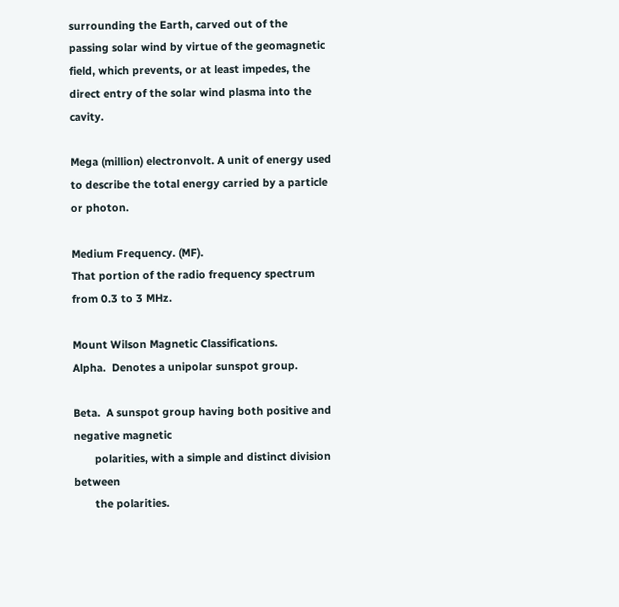surrounding the Earth, carved out of the passing solar wind by virtue of the geomagnetic field, which prevents, or at least impedes, the direct entry of the solar wind plasma into the cavity.

Mega (million) electronvolt. A unit of energy used to describe the total energy carried by a particle or photon.

Medium Frequency. (MF).
That portion of the radio frequency spectrum from 0.3 to 3 MHz.

Mount Wilson Magnetic Classifications.
Alpha.  Denotes a unipolar sunspot group.

Beta.  A sunspot group having both positive and negative magnetic
       polarities, with a simple and distinct division between
       the polarities.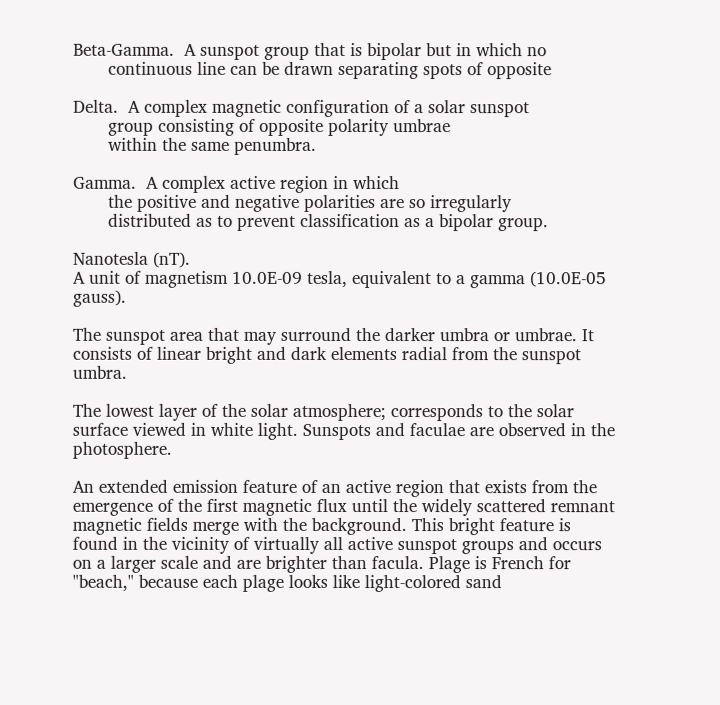Beta-Gamma.  A sunspot group that is bipolar but in which no
       continuous line can be drawn separating spots of opposite

Delta.  A complex magnetic configuration of a solar sunspot
       group consisting of opposite polarity umbrae
       within the same penumbra.

Gamma.  A complex active region in which
       the positive and negative polarities are so irregularly
       distributed as to prevent classification as a bipolar group.

Nanotesla (nT).
A unit of magnetism 10.0E-09 tesla, equivalent to a gamma (10.0E-05 gauss).

The sunspot area that may surround the darker umbra or umbrae. It consists of linear bright and dark elements radial from the sunspot umbra.

The lowest layer of the solar atmosphere; corresponds to the solar surface viewed in white light. Sunspots and faculae are observed in the photosphere.

An extended emission feature of an active region that exists from the emergence of the first magnetic flux until the widely scattered remnant magnetic fields merge with the background. This bright feature is found in the vicinity of virtually all active sunspot groups and occurs on a larger scale and are brighter than facula. Plage is French for "beach," because each plage looks like light-colored sand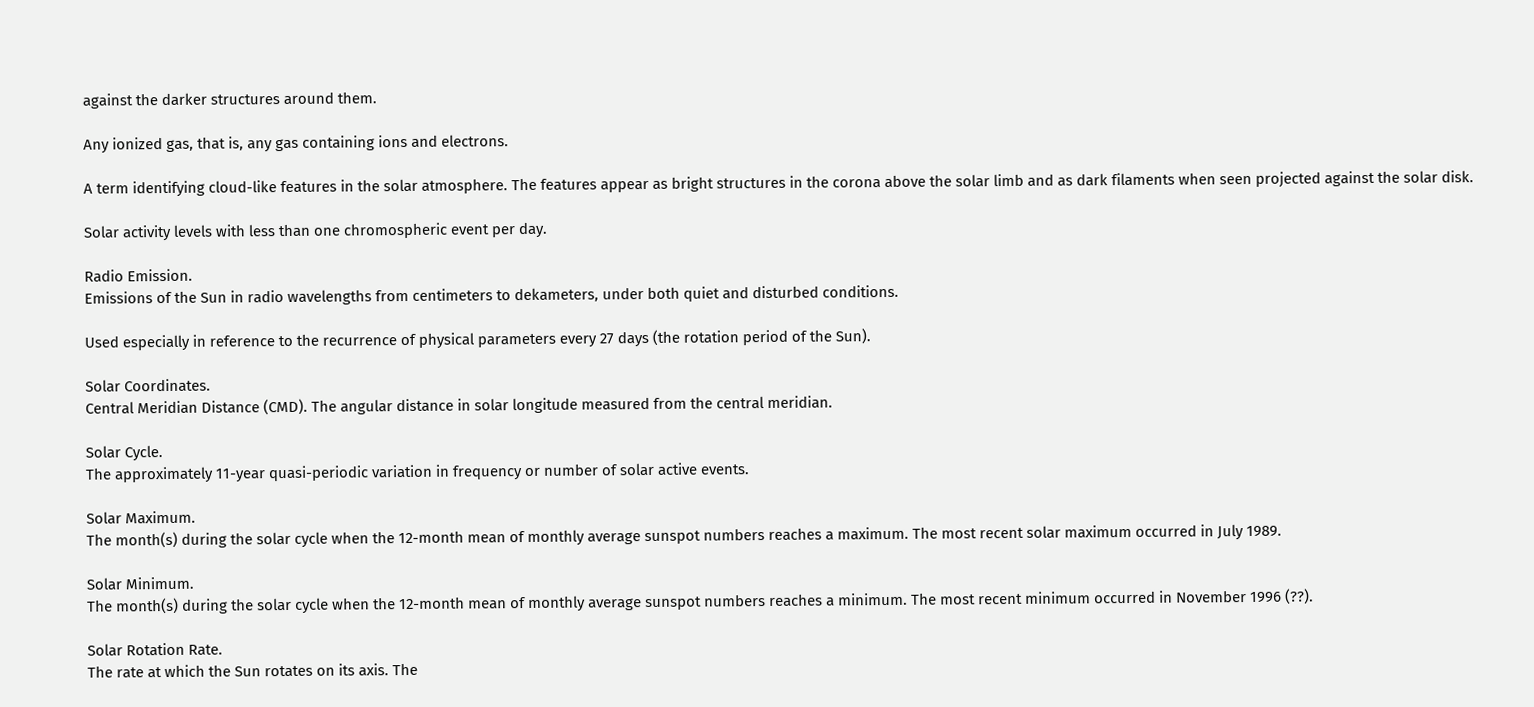against the darker structures around them.

Any ionized gas, that is, any gas containing ions and electrons.

A term identifying cloud-like features in the solar atmosphere. The features appear as bright structures in the corona above the solar limb and as dark filaments when seen projected against the solar disk.

Solar activity levels with less than one chromospheric event per day.

Radio Emission.
Emissions of the Sun in radio wavelengths from centimeters to dekameters, under both quiet and disturbed conditions.

Used especially in reference to the recurrence of physical parameters every 27 days (the rotation period of the Sun).

Solar Coordinates.
Central Meridian Distance (CMD). The angular distance in solar longitude measured from the central meridian.

Solar Cycle.
The approximately 11-year quasi-periodic variation in frequency or number of solar active events.

Solar Maximum.
The month(s) during the solar cycle when the 12-month mean of monthly average sunspot numbers reaches a maximum. The most recent solar maximum occurred in July 1989.

Solar Minimum.
The month(s) during the solar cycle when the 12-month mean of monthly average sunspot numbers reaches a minimum. The most recent minimum occurred in November 1996 (??).

Solar Rotation Rate.
The rate at which the Sun rotates on its axis. The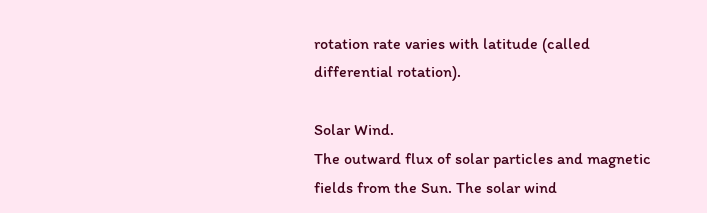rotation rate varies with latitude (called differential rotation).

Solar Wind.
The outward flux of solar particles and magnetic fields from the Sun. The solar wind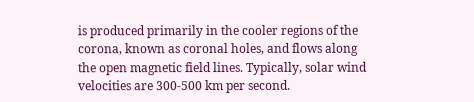is produced primarily in the cooler regions of the corona, known as coronal holes, and flows along the open magnetic field lines. Typically, solar wind velocities are 300-500 km per second.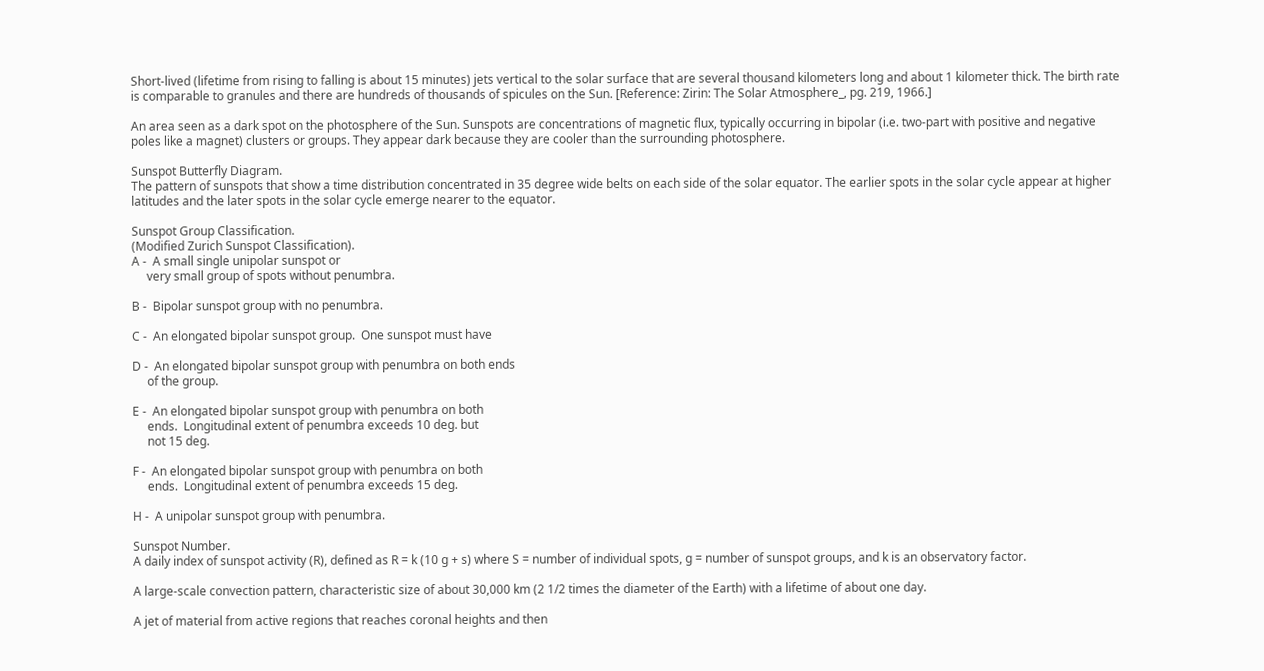Short-lived (lifetime from rising to falling is about 15 minutes) jets vertical to the solar surface that are several thousand kilometers long and about 1 kilometer thick. The birth rate is comparable to granules and there are hundreds of thousands of spicules on the Sun. [Reference: Zirin: The Solar Atmosphere_, pg. 219, 1966.]

An area seen as a dark spot on the photosphere of the Sun. Sunspots are concentrations of magnetic flux, typically occurring in bipolar (i.e. two-part with positive and negative poles like a magnet) clusters or groups. They appear dark because they are cooler than the surrounding photosphere.

Sunspot Butterfly Diagram.
The pattern of sunspots that show a time distribution concentrated in 35 degree wide belts on each side of the solar equator. The earlier spots in the solar cycle appear at higher latitudes and the later spots in the solar cycle emerge nearer to the equator.

Sunspot Group Classification.
(Modified Zurich Sunspot Classification).
A -  A small single unipolar sunspot or
     very small group of spots without penumbra.

B -  Bipolar sunspot group with no penumbra.

C -  An elongated bipolar sunspot group.  One sunspot must have

D -  An elongated bipolar sunspot group with penumbra on both ends
     of the group.

E -  An elongated bipolar sunspot group with penumbra on both
     ends.  Longitudinal extent of penumbra exceeds 10 deg. but
     not 15 deg.

F -  An elongated bipolar sunspot group with penumbra on both
     ends.  Longitudinal extent of penumbra exceeds 15 deg.

H -  A unipolar sunspot group with penumbra.

Sunspot Number.
A daily index of sunspot activity (R), defined as R = k (10 g + s) where S = number of individual spots, g = number of sunspot groups, and k is an observatory factor.

A large-scale convection pattern, characteristic size of about 30,000 km (2 1/2 times the diameter of the Earth) with a lifetime of about one day.

A jet of material from active regions that reaches coronal heights and then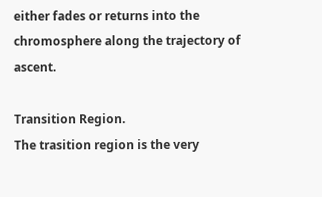either fades or returns into the chromosphere along the trajectory of ascent.

Transition Region.
The trasition region is the very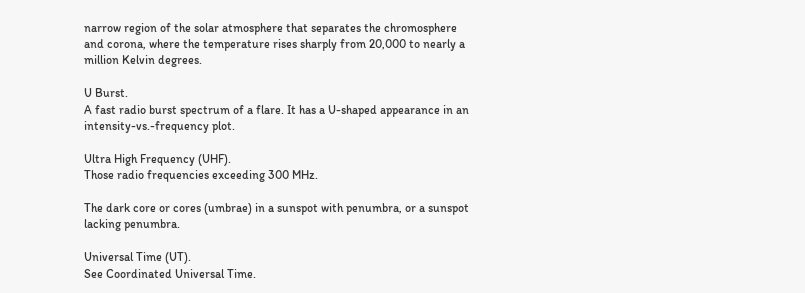narrow region of the solar atmosphere that separates the chromosphere and corona, where the temperature rises sharply from 20,000 to nearly a million Kelvin degrees.

U Burst.
A fast radio burst spectrum of a flare. It has a U-shaped appearance in an intensity-vs.-frequency plot.

Ultra High Frequency (UHF).
Those radio frequencies exceeding 300 MHz.

The dark core or cores (umbrae) in a sunspot with penumbra, or a sunspot lacking penumbra.

Universal Time (UT).
See Coordinated Universal Time.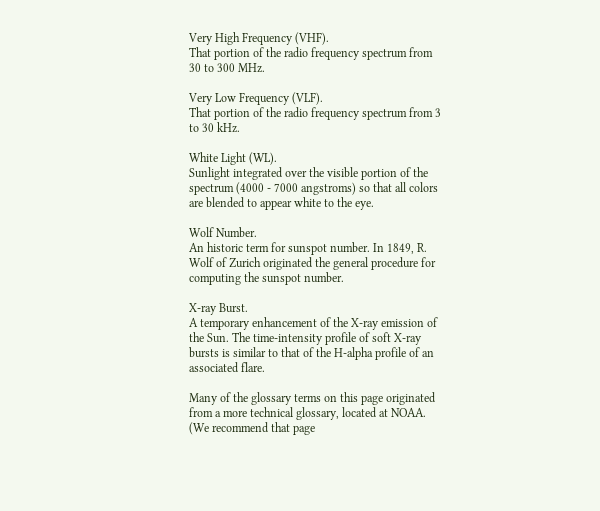Very High Frequency (VHF).
That portion of the radio frequency spectrum from 30 to 300 MHz.

Very Low Frequency (VLF).
That portion of the radio frequency spectrum from 3 to 30 kHz.

White Light (WL).
Sunlight integrated over the visible portion of the spectrum (4000 - 7000 angstroms) so that all colors are blended to appear white to the eye.

Wolf Number.
An historic term for sunspot number. In 1849, R. Wolf of Zurich originated the general procedure for computing the sunspot number.

X-ray Burst.
A temporary enhancement of the X-ray emission of the Sun. The time-intensity profile of soft X-ray bursts is similar to that of the H-alpha profile of an associated flare.

Many of the glossary terms on this page originated from a more technical glossary, located at NOAA. (We recommend that page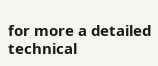for more a detailed technical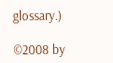glossary.)

©2008 by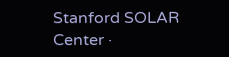Stanford SOLAR Center ·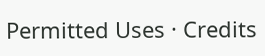Permitted Uses · Credits